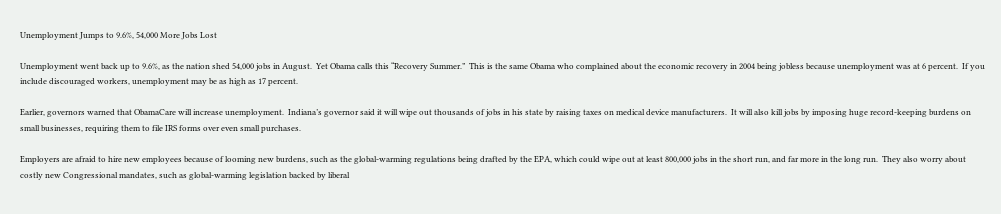Unemployment Jumps to 9.6%, 54,000 More Jobs Lost

Unemployment went back up to 9.6%, as the nation shed 54,000 jobs in August.  Yet Obama calls this “Recovery Summer.”  This is the same Obama who complained about the economic recovery in 2004 being jobless because unemployment was at 6 percent.  If you include discouraged workers, unemployment may be as high as 17 percent.

Earlier, governors warned that ObamaCare will increase unemployment.  Indiana’s governor said it will wipe out thousands of jobs in his state by raising taxes on medical device manufacturers.  It will also kill jobs by imposing huge record-keeping burdens on small businesses, requiring them to file IRS forms over even small purchases.

Employers are afraid to hire new employees because of looming new burdens, such as the global-warming regulations being drafted by the EPA, which could wipe out at least 800,000 jobs in the short run, and far more in the long run.  They also worry about costly new Congressional mandates, such as global-warming legislation backed by liberal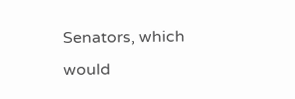Senators, which would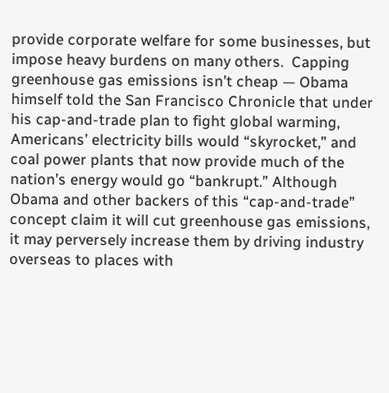provide corporate welfare for some businesses, but impose heavy burdens on many others.  Capping greenhouse gas emissions isn’t cheap — Obama himself told the San Francisco Chronicle that under his cap-and-trade plan to fight global warming, Americans’ electricity bills would “skyrocket,” and coal power plants that now provide much of the nation’s energy would go “bankrupt.” Although Obama and other backers of this “cap-and-trade” concept claim it will cut greenhouse gas emissions, it may perversely increase them by driving industry overseas to places with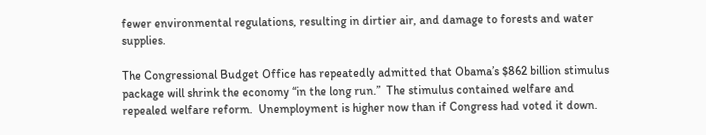fewer environmental regulations, resulting in dirtier air, and damage to forests and water supplies.

The Congressional Budget Office has repeatedly admitted that Obama’s $862 billion stimulus package will shrink the economy “in the long run.”  The stimulus contained welfare and repealed welfare reform.  Unemployment is higher now than if Congress had voted it down.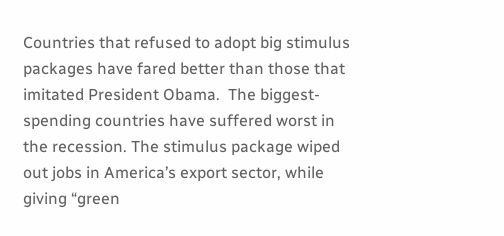Countries that refused to adopt big stimulus packages have fared better than those that imitated President Obama.  The biggest-spending countries have suffered worst in the recession. The stimulus package wiped out jobs in America’s export sector, while giving “green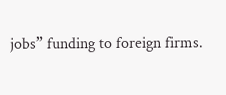jobs” funding to foreign firms.